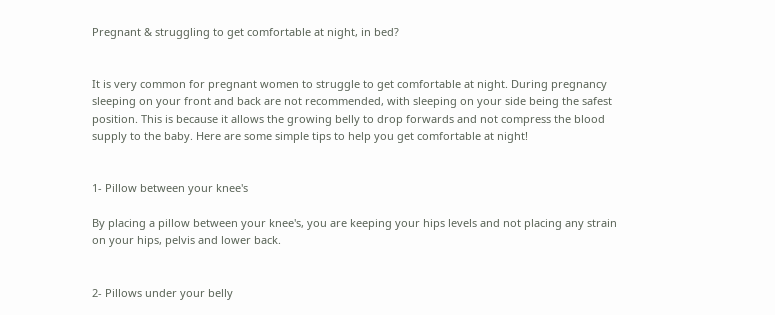Pregnant & struggling to get comfortable at night, in bed?


It is very common for pregnant women to struggle to get comfortable at night. During pregnancy sleeping on your front and back are not recommended, with sleeping on your side being the safest position. This is because it allows the growing belly to drop forwards and not compress the blood supply to the baby. Here are some simple tips to help you get comfortable at night!


1- Pillow between your knee's

By placing a pillow between your knee's, you are keeping your hips levels and not placing any strain on your hips, pelvis and lower back.


2- Pillows under your belly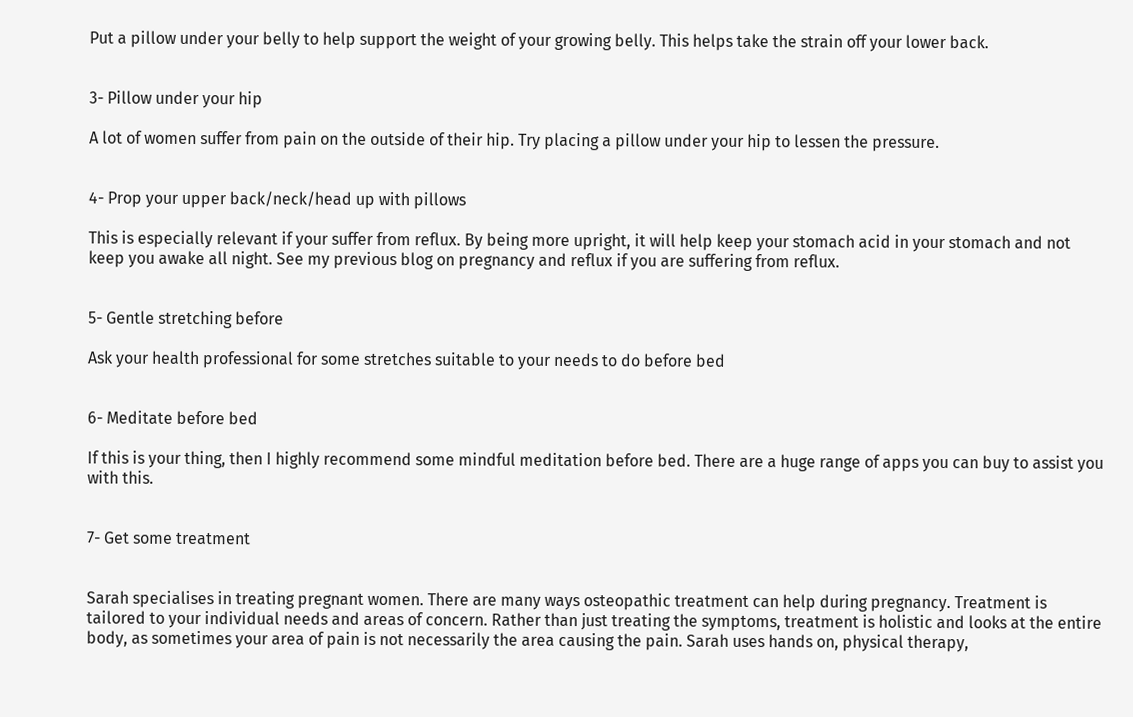Put a pillow under your belly to help support the weight of your growing belly. This helps take the strain off your lower back.


3- Pillow under your hip

A lot of women suffer from pain on the outside of their hip. Try placing a pillow under your hip to lessen the pressure.


4- Prop your upper back/neck/head up with pillows

This is especially relevant if your suffer from reflux. By being more upright, it will help keep your stomach acid in your stomach and not keep you awake all night. See my previous blog on pregnancy and reflux if you are suffering from reflux.


5- Gentle stretching before

Ask your health professional for some stretches suitable to your needs to do before bed


6- Meditate before bed

If this is your thing, then I highly recommend some mindful meditation before bed. There are a huge range of apps you can buy to assist you with this.


7- Get some treatment


Sarah specialises in treating pregnant women. There are many ways osteopathic treatment can help during pregnancy. Treatment is tailored to your individual needs and areas of concern. Rather than just treating the symptoms, treatment is holistic and looks at the entire body, as sometimes your area of pain is not necessarily the area causing the pain. Sarah uses hands on, physical therapy,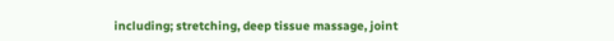including; stretching, deep tissue massage, joint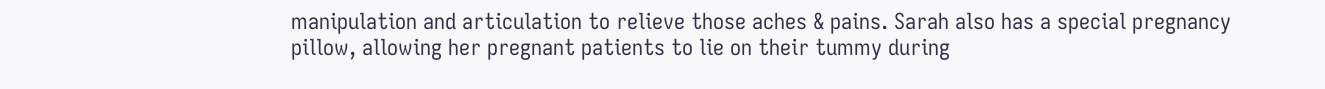manipulation and articulation to relieve those aches & pains. Sarah also has a special pregnancy pillow, allowing her pregnant patients to lie on their tummy during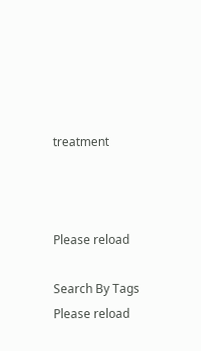treatment



Please reload

Search By Tags
Please reload